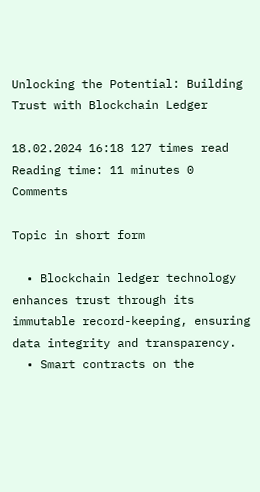Unlocking the Potential: Building Trust with Blockchain Ledger

18.02.2024 16:18 127 times read Reading time: 11 minutes 0 Comments

Topic in short form

  • Blockchain ledger technology enhances trust through its immutable record-keeping, ensuring data integrity and transparency.
  • Smart contracts on the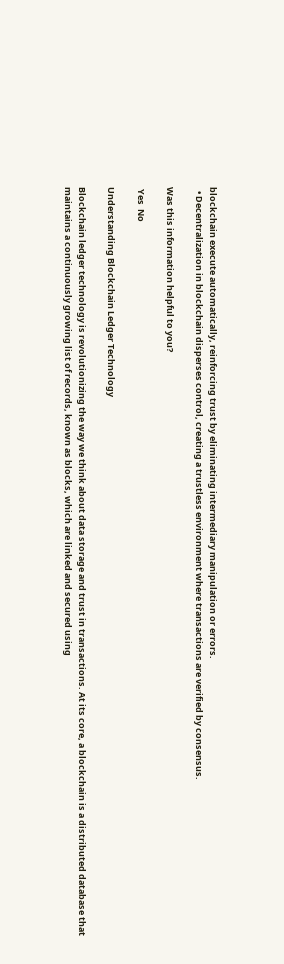blockchain execute automatically, reinforcing trust by eliminating intermediary manipulation or errors.
  • Decentralization in blockchain disperses control, creating a trustless environment where transactions are verified by consensus.

Was this information helpful to you?

 Yes  No

Understanding Blockchain Ledger Technology

Blockchain ledger technology is revolutionizing the way we think about data storage and trust in transactions. At its core, a blockchain is a distributed database that maintains a continuously growing list of records, known as blocks, which are linked and secured using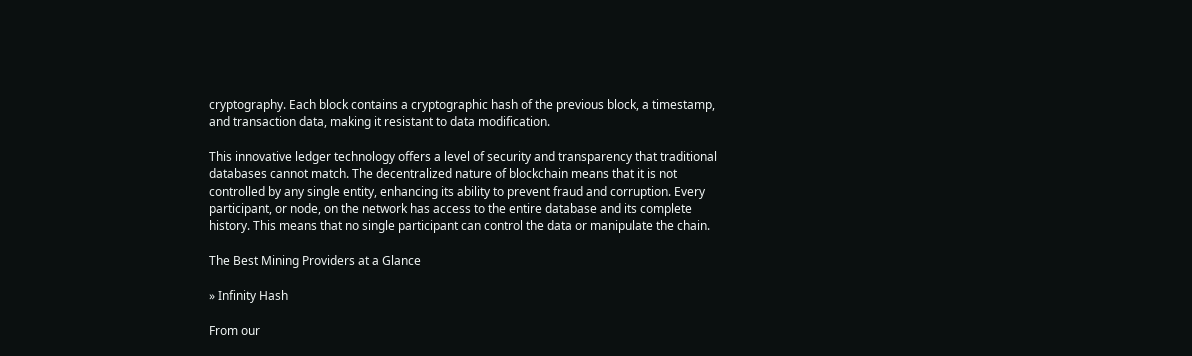cryptography. Each block contains a cryptographic hash of the previous block, a timestamp, and transaction data, making it resistant to data modification.

This innovative ledger technology offers a level of security and transparency that traditional databases cannot match. The decentralized nature of blockchain means that it is not controlled by any single entity, enhancing its ability to prevent fraud and corruption. Every participant, or node, on the network has access to the entire database and its complete history. This means that no single participant can control the data or manipulate the chain.

The Best Mining Providers at a Glance

» Infinity Hash

From our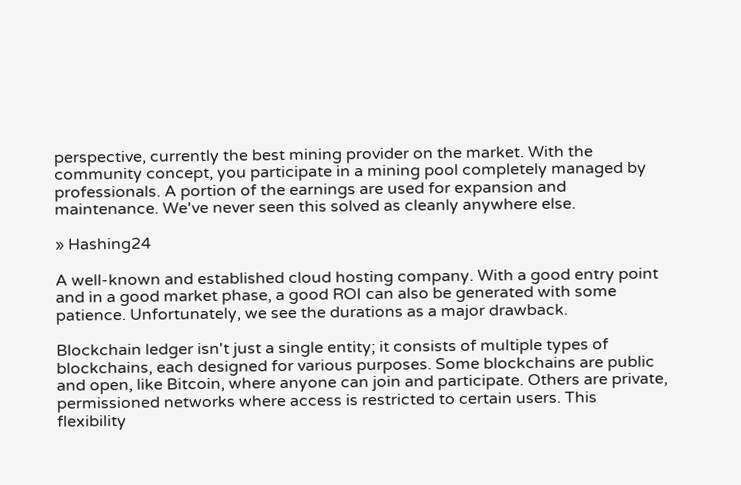perspective, currently the best mining provider on the market. With the community concept, you participate in a mining pool completely managed by professionals. A portion of the earnings are used for expansion and maintenance. We've never seen this solved as cleanly anywhere else.

» Hashing24

A well-known and established cloud hosting company. With a good entry point and in a good market phase, a good ROI can also be generated with some patience. Unfortunately, we see the durations as a major drawback.

Blockchain ledger isn't just a single entity; it consists of multiple types of blockchains, each designed for various purposes. Some blockchains are public and open, like Bitcoin, where anyone can join and participate. Others are private, permissioned networks where access is restricted to certain users. This flexibility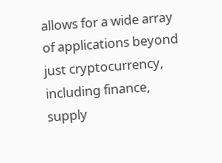allows for a wide array of applications beyond just cryptocurrency, including finance, supply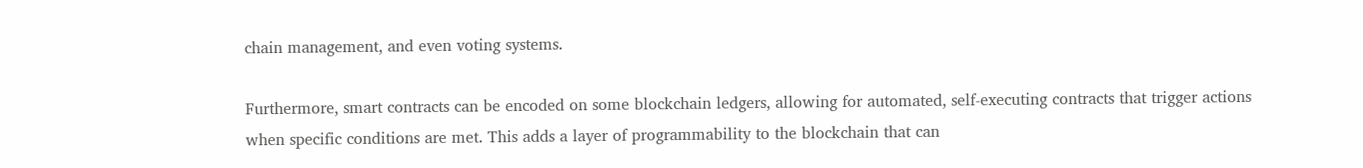chain management, and even voting systems.

Furthermore, smart contracts can be encoded on some blockchain ledgers, allowing for automated, self-executing contracts that trigger actions when specific conditions are met. This adds a layer of programmability to the blockchain that can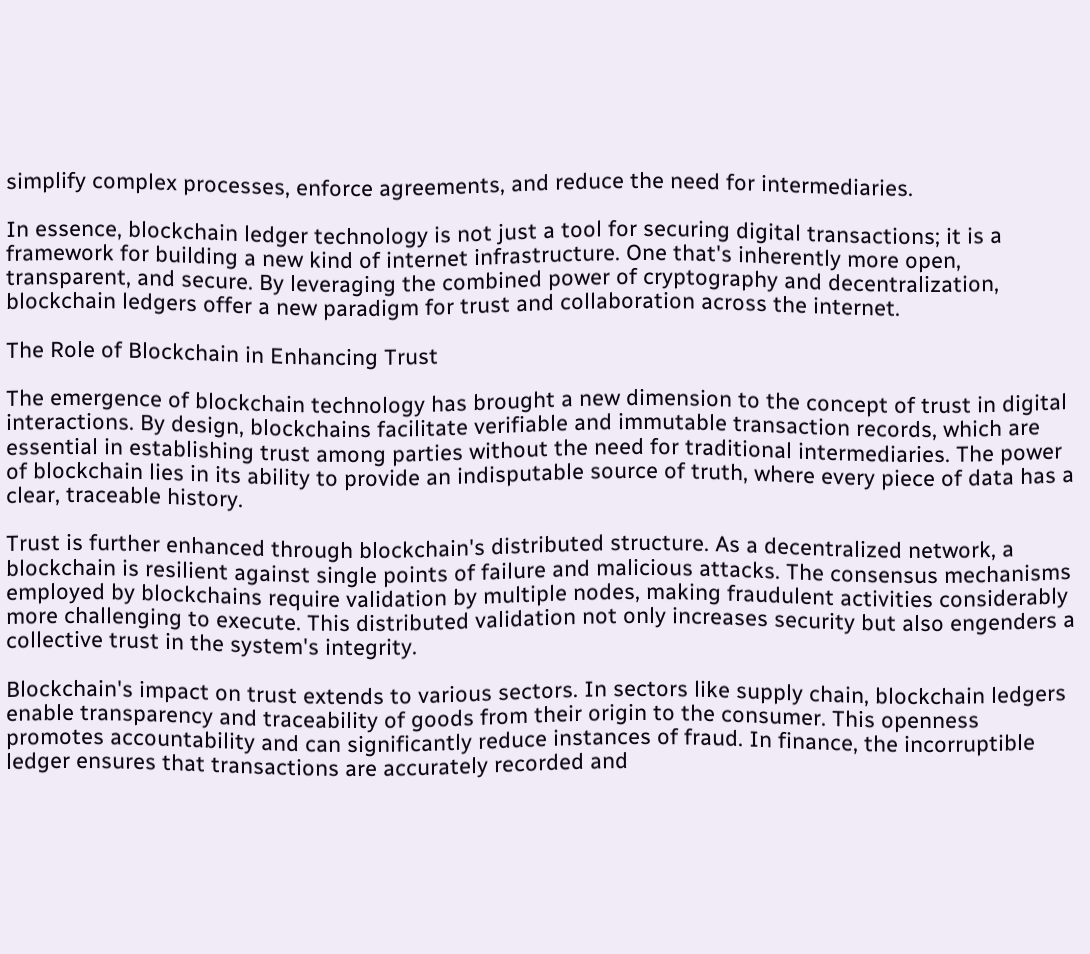simplify complex processes, enforce agreements, and reduce the need for intermediaries.

In essence, blockchain ledger technology is not just a tool for securing digital transactions; it is a framework for building a new kind of internet infrastructure. One that's inherently more open, transparent, and secure. By leveraging the combined power of cryptography and decentralization, blockchain ledgers offer a new paradigm for trust and collaboration across the internet.

The Role of Blockchain in Enhancing Trust

The emergence of blockchain technology has brought a new dimension to the concept of trust in digital interactions. By design, blockchains facilitate verifiable and immutable transaction records, which are essential in establishing trust among parties without the need for traditional intermediaries. The power of blockchain lies in its ability to provide an indisputable source of truth, where every piece of data has a clear, traceable history.

Trust is further enhanced through blockchain's distributed structure. As a decentralized network, a blockchain is resilient against single points of failure and malicious attacks. The consensus mechanisms employed by blockchains require validation by multiple nodes, making fraudulent activities considerably more challenging to execute. This distributed validation not only increases security but also engenders a collective trust in the system's integrity.

Blockchain's impact on trust extends to various sectors. In sectors like supply chain, blockchain ledgers enable transparency and traceability of goods from their origin to the consumer. This openness promotes accountability and can significantly reduce instances of fraud. In finance, the incorruptible ledger ensures that transactions are accurately recorded and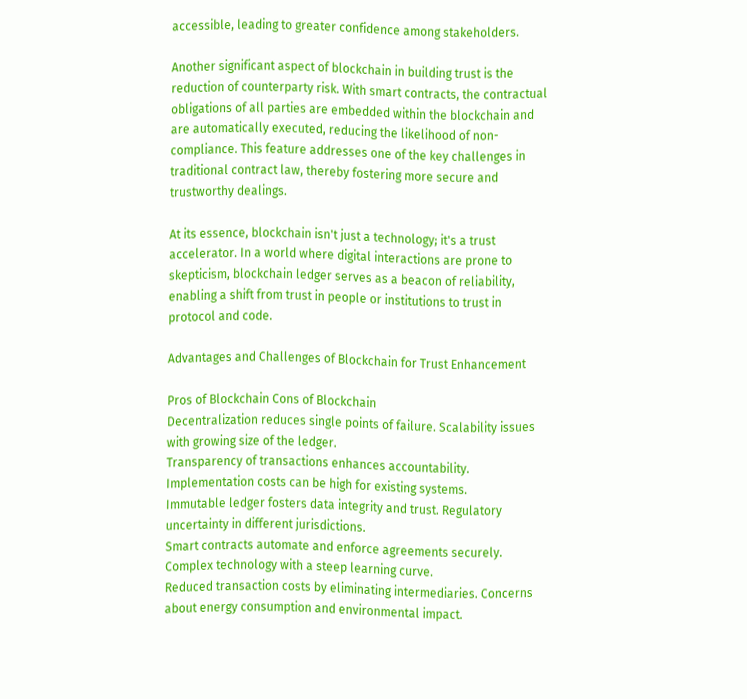accessible, leading to greater confidence among stakeholders.

Another significant aspect of blockchain in building trust is the reduction of counterparty risk. With smart contracts, the contractual obligations of all parties are embedded within the blockchain and are automatically executed, reducing the likelihood of non-compliance. This feature addresses one of the key challenges in traditional contract law, thereby fostering more secure and trustworthy dealings.

At its essence, blockchain isn't just a technology; it's a trust accelerator. In a world where digital interactions are prone to skepticism, blockchain ledger serves as a beacon of reliability, enabling a shift from trust in people or institutions to trust in protocol and code.

Advantages and Challenges of Blockchain for Trust Enhancement

Pros of Blockchain Cons of Blockchain
Decentralization reduces single points of failure. Scalability issues with growing size of the ledger.
Transparency of transactions enhances accountability. Implementation costs can be high for existing systems.
Immutable ledger fosters data integrity and trust. Regulatory uncertainty in different jurisdictions.
Smart contracts automate and enforce agreements securely. Complex technology with a steep learning curve.
Reduced transaction costs by eliminating intermediaries. Concerns about energy consumption and environmental impact.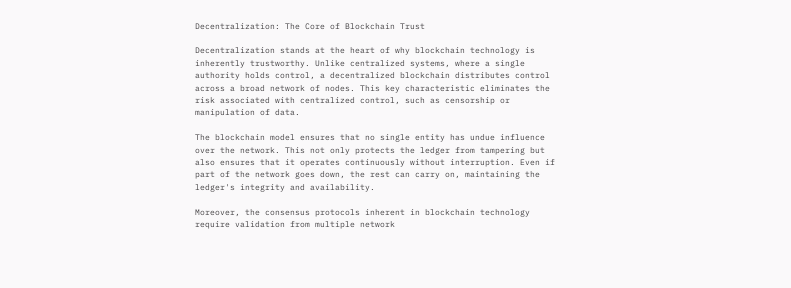Decentralization: The Core of Blockchain Trust

Decentralization stands at the heart of why blockchain technology is inherently trustworthy. Unlike centralized systems, where a single authority holds control, a decentralized blockchain distributes control across a broad network of nodes. This key characteristic eliminates the risk associated with centralized control, such as censorship or manipulation of data.

The blockchain model ensures that no single entity has undue influence over the network. This not only protects the ledger from tampering but also ensures that it operates continuously without interruption. Even if part of the network goes down, the rest can carry on, maintaining the ledger's integrity and availability.

Moreover, the consensus protocols inherent in blockchain technology require validation from multiple network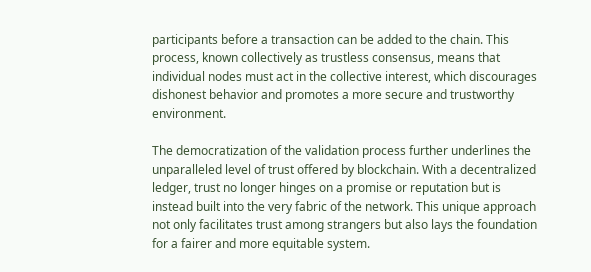participants before a transaction can be added to the chain. This process, known collectively as trustless consensus, means that individual nodes must act in the collective interest, which discourages dishonest behavior and promotes a more secure and trustworthy environment.

The democratization of the validation process further underlines the unparalleled level of trust offered by blockchain. With a decentralized ledger, trust no longer hinges on a promise or reputation but is instead built into the very fabric of the network. This unique approach not only facilitates trust among strangers but also lays the foundation for a fairer and more equitable system.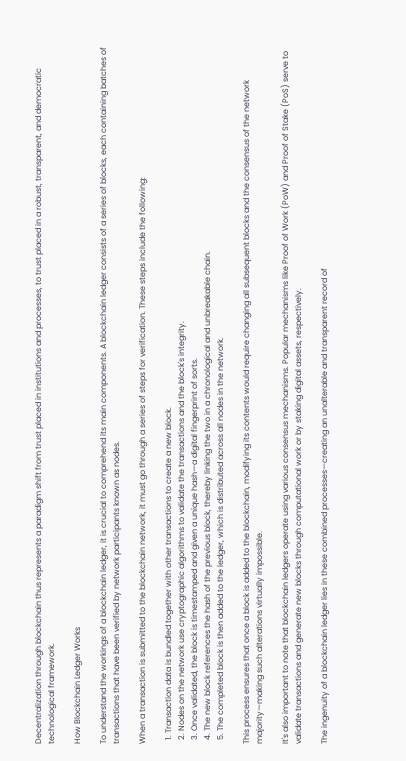Decentralization through blockchain thus represents a paradigm shift from trust placed in institutions and processes, to trust placed in a robust, transparent, and democratic technological framework.

How Blockchain Ledger Works

To understand the workings of a blockchain ledger, it is crucial to comprehend its main components. A blockchain ledger consists of a series of blocks, each containing batches of transactions that have been verified by network participants known as nodes.

When a transaction is submitted to the blockchain network, it must go through a series of steps for verification. These steps include the following:

  1. Transaction data is bundled together with other transactions to create a new block.
  2. Nodes on the network use cryptographic algorithms to validate the transactions and the block's integrity.
  3. Once validated, the block is timestamped and given a unique hash—a digital fingerprint of sorts.
  4. The new block references the hash of the previous block, thereby linking the two in a chronological and unbreakable chain.
  5. The completed block is then added to the ledger, which is distributed across all nodes in the network.

This process ensures that once a block is added to the blockchain, modifying its contents would require changing all subsequent blocks and the consensus of the network majority—making such alterations virtually impossible.

It's also important to note that blockchain ledgers operate using various consensus mechanisms. Popular mechanisms like Proof of Work (PoW) and Proof of Stake (PoS) serve to validate transactions and generate new blocks through computational work or by staking digital assets, respectively.

The ingenuity of a blockchain ledger lies in these combined processes—creating an unalterable and transparent record of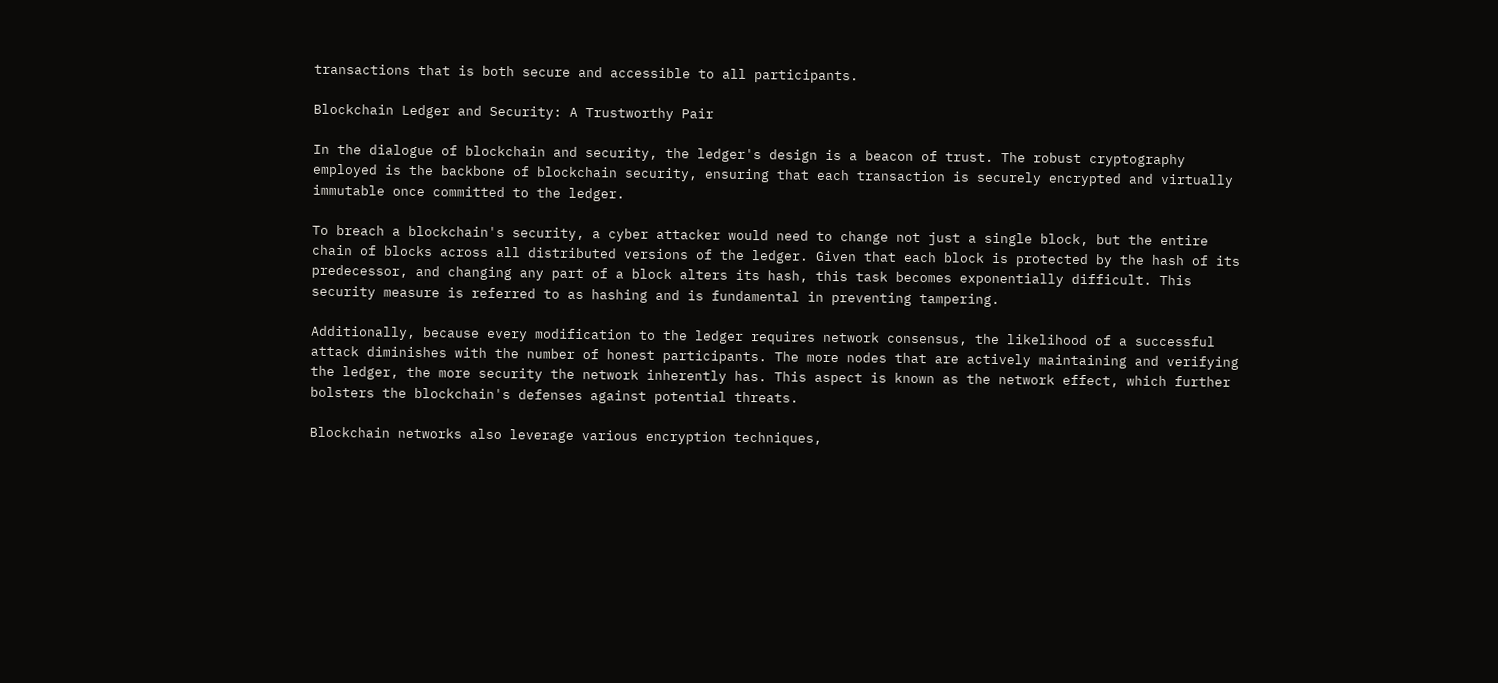transactions that is both secure and accessible to all participants.

Blockchain Ledger and Security: A Trustworthy Pair

In the dialogue of blockchain and security, the ledger's design is a beacon of trust. The robust cryptography employed is the backbone of blockchain security, ensuring that each transaction is securely encrypted and virtually immutable once committed to the ledger.

To breach a blockchain's security, a cyber attacker would need to change not just a single block, but the entire chain of blocks across all distributed versions of the ledger. Given that each block is protected by the hash of its predecessor, and changing any part of a block alters its hash, this task becomes exponentially difficult. This security measure is referred to as hashing and is fundamental in preventing tampering.

Additionally, because every modification to the ledger requires network consensus, the likelihood of a successful attack diminishes with the number of honest participants. The more nodes that are actively maintaining and verifying the ledger, the more security the network inherently has. This aspect is known as the network effect, which further bolsters the blockchain's defenses against potential threats.

Blockchain networks also leverage various encryption techniques,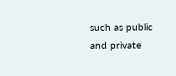such as public and private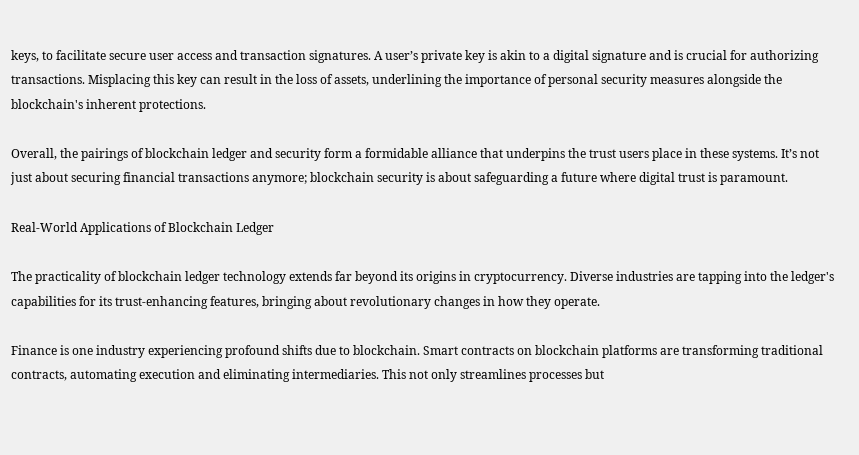keys, to facilitate secure user access and transaction signatures. A user’s private key is akin to a digital signature and is crucial for authorizing transactions. Misplacing this key can result in the loss of assets, underlining the importance of personal security measures alongside the blockchain's inherent protections.

Overall, the pairings of blockchain ledger and security form a formidable alliance that underpins the trust users place in these systems. It’s not just about securing financial transactions anymore; blockchain security is about safeguarding a future where digital trust is paramount.

Real-World Applications of Blockchain Ledger

The practicality of blockchain ledger technology extends far beyond its origins in cryptocurrency. Diverse industries are tapping into the ledger's capabilities for its trust-enhancing features, bringing about revolutionary changes in how they operate.

Finance is one industry experiencing profound shifts due to blockchain. Smart contracts on blockchain platforms are transforming traditional contracts, automating execution and eliminating intermediaries. This not only streamlines processes but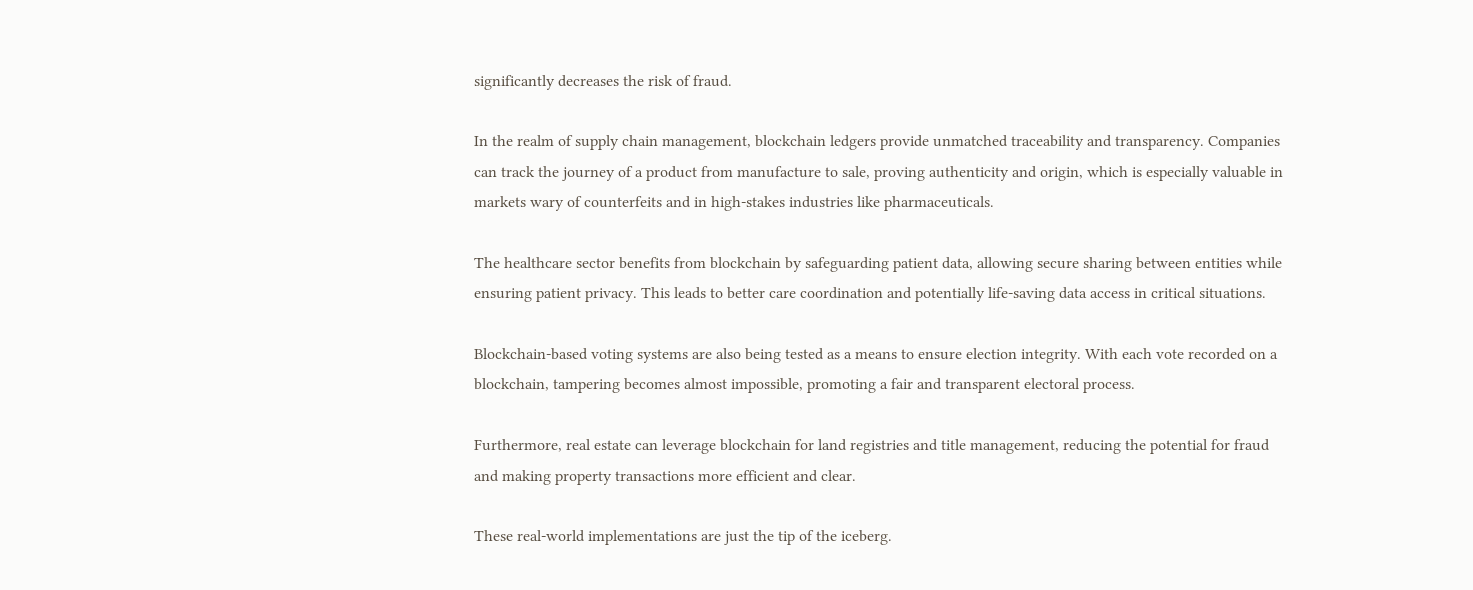significantly decreases the risk of fraud.

In the realm of supply chain management, blockchain ledgers provide unmatched traceability and transparency. Companies can track the journey of a product from manufacture to sale, proving authenticity and origin, which is especially valuable in markets wary of counterfeits and in high-stakes industries like pharmaceuticals.

The healthcare sector benefits from blockchain by safeguarding patient data, allowing secure sharing between entities while ensuring patient privacy. This leads to better care coordination and potentially life-saving data access in critical situations.

Blockchain-based voting systems are also being tested as a means to ensure election integrity. With each vote recorded on a blockchain, tampering becomes almost impossible, promoting a fair and transparent electoral process.

Furthermore, real estate can leverage blockchain for land registries and title management, reducing the potential for fraud and making property transactions more efficient and clear.

These real-world implementations are just the tip of the iceberg.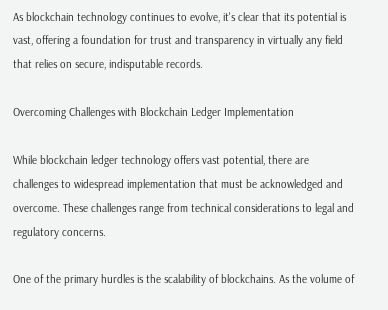As blockchain technology continues to evolve, it's clear that its potential is vast, offering a foundation for trust and transparency in virtually any field that relies on secure, indisputable records.

Overcoming Challenges with Blockchain Ledger Implementation

While blockchain ledger technology offers vast potential, there are challenges to widespread implementation that must be acknowledged and overcome. These challenges range from technical considerations to legal and regulatory concerns.

One of the primary hurdles is the scalability of blockchains. As the volume of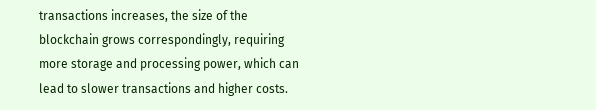transactions increases, the size of the blockchain grows correspondingly, requiring more storage and processing power, which can lead to slower transactions and higher costs.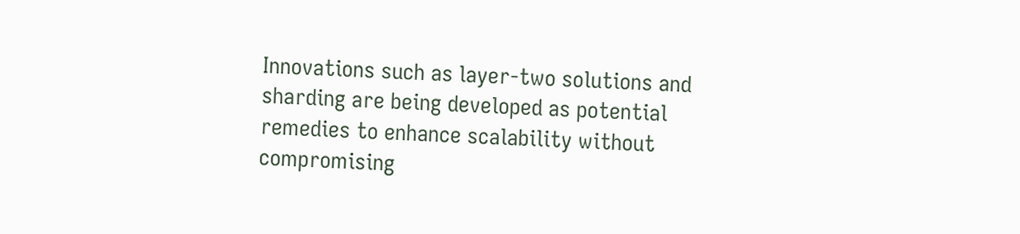Innovations such as layer-two solutions and sharding are being developed as potential remedies to enhance scalability without compromising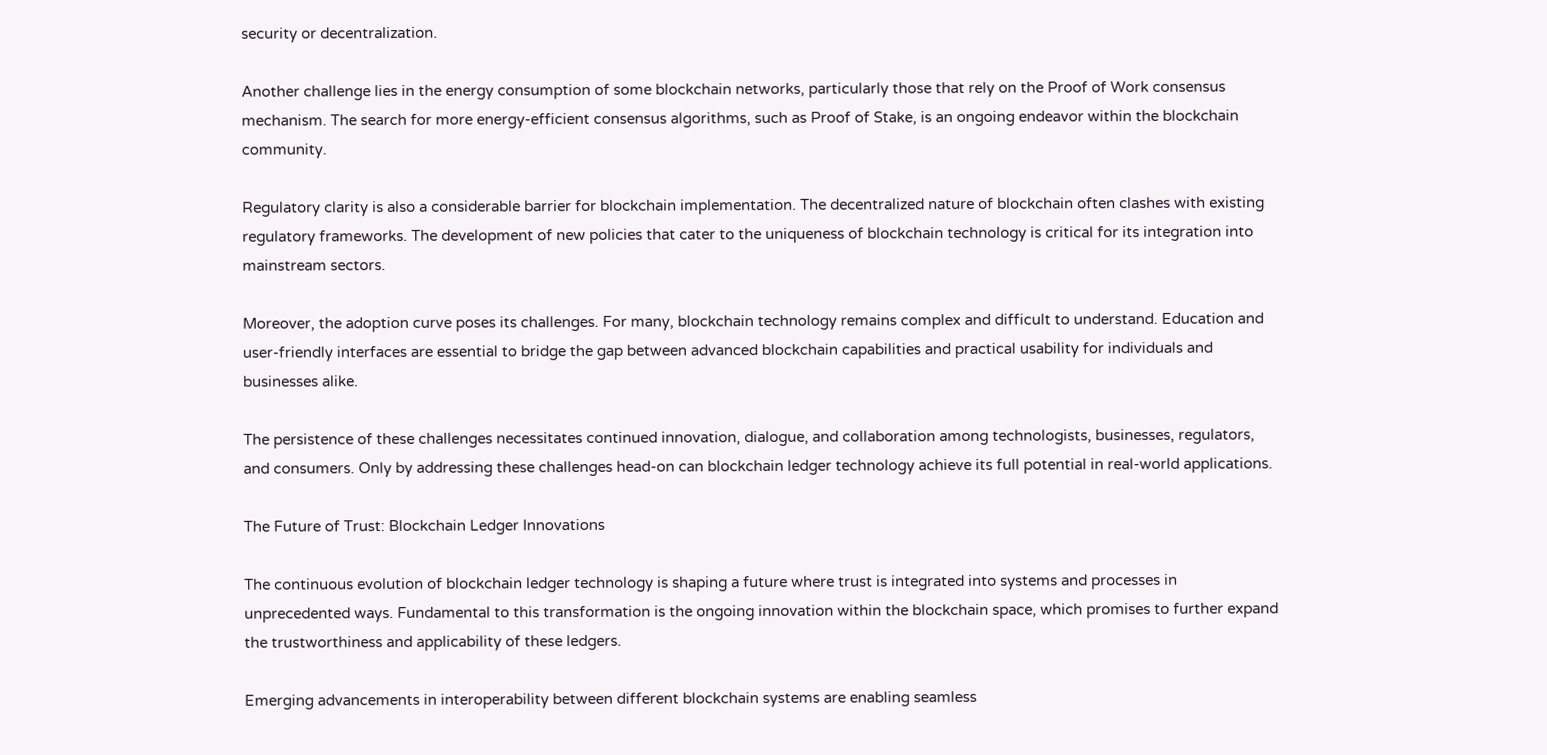security or decentralization.

Another challenge lies in the energy consumption of some blockchain networks, particularly those that rely on the Proof of Work consensus mechanism. The search for more energy-efficient consensus algorithms, such as Proof of Stake, is an ongoing endeavor within the blockchain community.

Regulatory clarity is also a considerable barrier for blockchain implementation. The decentralized nature of blockchain often clashes with existing regulatory frameworks. The development of new policies that cater to the uniqueness of blockchain technology is critical for its integration into mainstream sectors.

Moreover, the adoption curve poses its challenges. For many, blockchain technology remains complex and difficult to understand. Education and user-friendly interfaces are essential to bridge the gap between advanced blockchain capabilities and practical usability for individuals and businesses alike.

The persistence of these challenges necessitates continued innovation, dialogue, and collaboration among technologists, businesses, regulators, and consumers. Only by addressing these challenges head-on can blockchain ledger technology achieve its full potential in real-world applications.

The Future of Trust: Blockchain Ledger Innovations

The continuous evolution of blockchain ledger technology is shaping a future where trust is integrated into systems and processes in unprecedented ways. Fundamental to this transformation is the ongoing innovation within the blockchain space, which promises to further expand the trustworthiness and applicability of these ledgers.

Emerging advancements in interoperability between different blockchain systems are enabling seamless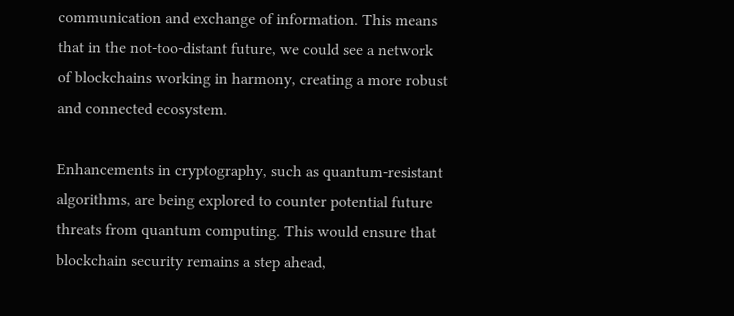communication and exchange of information. This means that in the not-too-distant future, we could see a network of blockchains working in harmony, creating a more robust and connected ecosystem.

Enhancements in cryptography, such as quantum-resistant algorithms, are being explored to counter potential future threats from quantum computing. This would ensure that blockchain security remains a step ahead,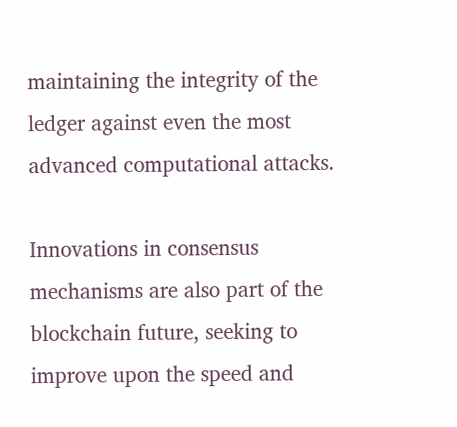maintaining the integrity of the ledger against even the most advanced computational attacks.

Innovations in consensus mechanisms are also part of the blockchain future, seeking to improve upon the speed and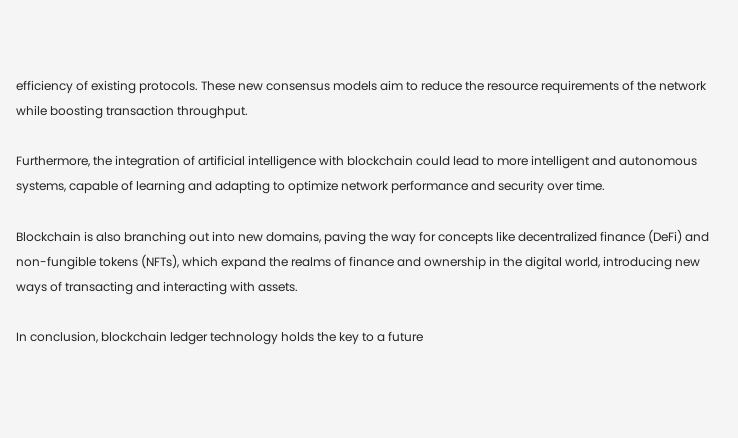efficiency of existing protocols. These new consensus models aim to reduce the resource requirements of the network while boosting transaction throughput.

Furthermore, the integration of artificial intelligence with blockchain could lead to more intelligent and autonomous systems, capable of learning and adapting to optimize network performance and security over time.

Blockchain is also branching out into new domains, paving the way for concepts like decentralized finance (DeFi) and non-fungible tokens (NFTs), which expand the realms of finance and ownership in the digital world, introducing new ways of transacting and interacting with assets.

In conclusion, blockchain ledger technology holds the key to a future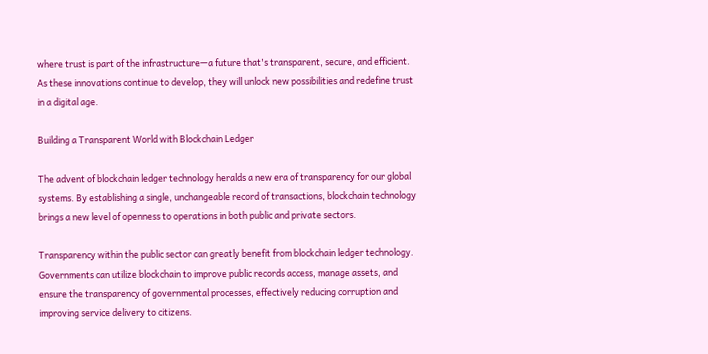where trust is part of the infrastructure—a future that's transparent, secure, and efficient. As these innovations continue to develop, they will unlock new possibilities and redefine trust in a digital age.

Building a Transparent World with Blockchain Ledger

The advent of blockchain ledger technology heralds a new era of transparency for our global systems. By establishing a single, unchangeable record of transactions, blockchain technology brings a new level of openness to operations in both public and private sectors.

Transparency within the public sector can greatly benefit from blockchain ledger technology. Governments can utilize blockchain to improve public records access, manage assets, and ensure the transparency of governmental processes, effectively reducing corruption and improving service delivery to citizens.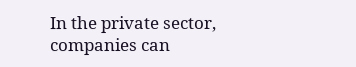In the private sector, companies can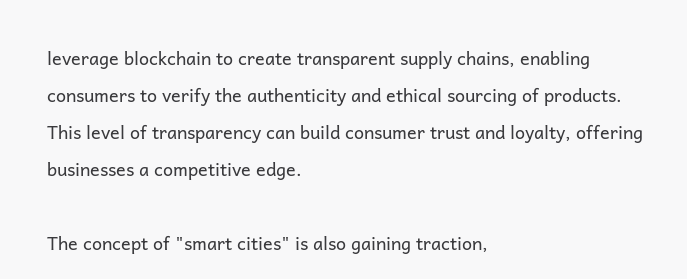leverage blockchain to create transparent supply chains, enabling consumers to verify the authenticity and ethical sourcing of products. This level of transparency can build consumer trust and loyalty, offering businesses a competitive edge.

The concept of "smart cities" is also gaining traction,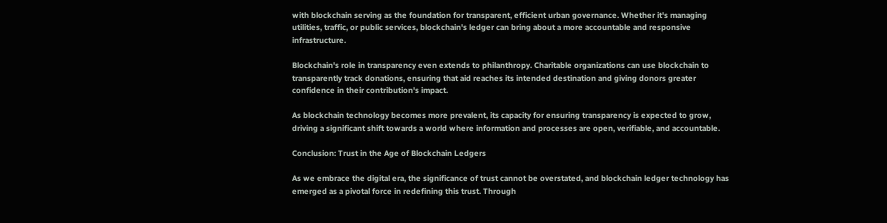with blockchain serving as the foundation for transparent, efficient urban governance. Whether it's managing utilities, traffic, or public services, blockchain's ledger can bring about a more accountable and responsive infrastructure.

Blockchain's role in transparency even extends to philanthropy. Charitable organizations can use blockchain to transparently track donations, ensuring that aid reaches its intended destination and giving donors greater confidence in their contribution's impact.

As blockchain technology becomes more prevalent, its capacity for ensuring transparency is expected to grow, driving a significant shift towards a world where information and processes are open, verifiable, and accountable.

Conclusion: Trust in the Age of Blockchain Ledgers

As we embrace the digital era, the significance of trust cannot be overstated, and blockchain ledger technology has emerged as a pivotal force in redefining this trust. Through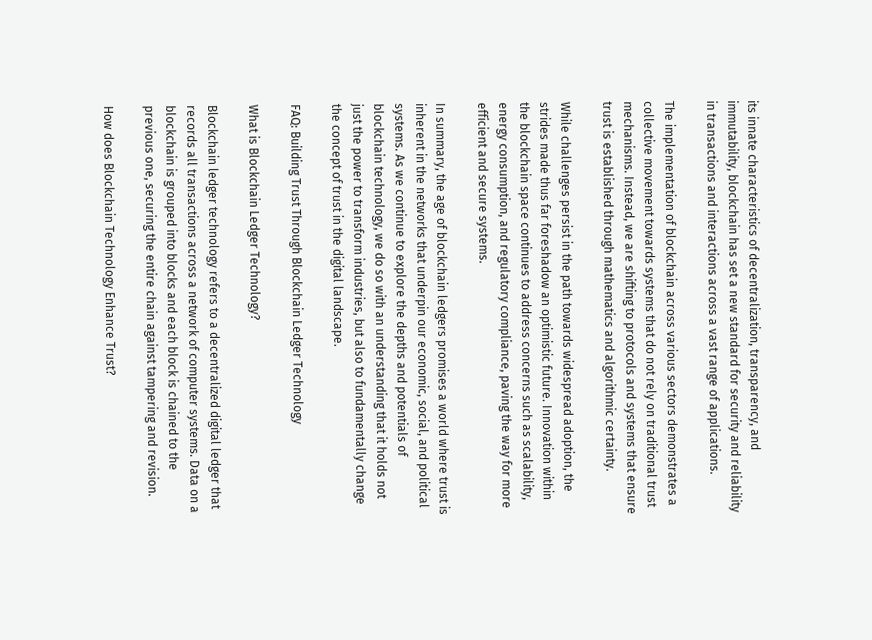its innate characteristics of decentralization, transparency, and immutability, blockchain has set a new standard for security and reliability in transactions and interactions across a vast range of applications.

The implementation of blockchain across various sectors demonstrates a collective movement towards systems that do not rely on traditional trust mechanisms. Instead, we are shifting to protocols and systems that ensure trust is established through mathematics and algorithmic certainty.

While challenges persist in the path towards widespread adoption, the strides made thus far foreshadow an optimistic future. Innovation within the blockchain space continues to address concerns such as scalability, energy consumption, and regulatory compliance, paving the way for more efficient and secure systems.

In summary, the age of blockchain ledgers promises a world where trust is inherent in the networks that underpin our economic, social, and political systems. As we continue to explore the depths and potentials of blockchain technology, we do so with an understanding that it holds not just the power to transform industries, but also to fundamentally change the concept of trust in the digital landscape.

FAQ: Building Trust Through Blockchain Ledger Technology

What is Blockchain Ledger Technology?

Blockchain ledger technology refers to a decentralized digital ledger that records all transactions across a network of computer systems. Data on a blockchain is grouped into blocks and each block is chained to the previous one, securing the entire chain against tampering and revision.

How does Blockchain Technology Enhance Trust?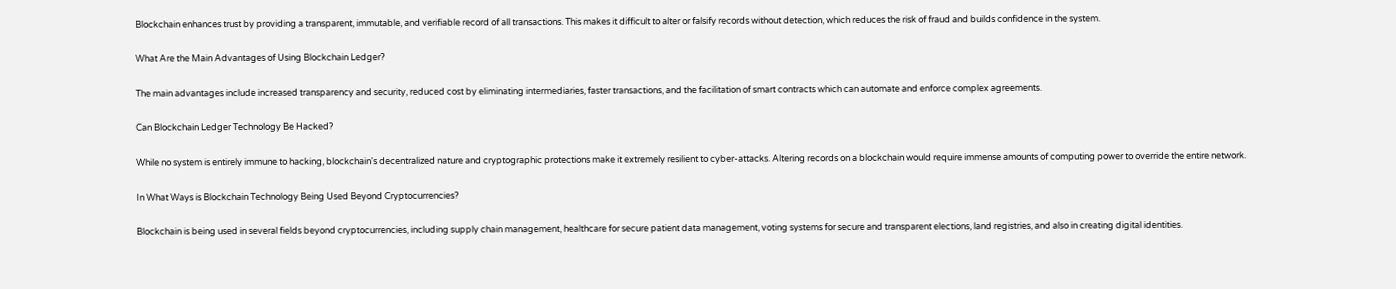Blockchain enhances trust by providing a transparent, immutable, and verifiable record of all transactions. This makes it difficult to alter or falsify records without detection, which reduces the risk of fraud and builds confidence in the system.

What Are the Main Advantages of Using Blockchain Ledger?

The main advantages include increased transparency and security, reduced cost by eliminating intermediaries, faster transactions, and the facilitation of smart contracts which can automate and enforce complex agreements.

Can Blockchain Ledger Technology Be Hacked?

While no system is entirely immune to hacking, blockchain's decentralized nature and cryptographic protections make it extremely resilient to cyber-attacks. Altering records on a blockchain would require immense amounts of computing power to override the entire network.

In What Ways is Blockchain Technology Being Used Beyond Cryptocurrencies?

Blockchain is being used in several fields beyond cryptocurrencies, including supply chain management, healthcare for secure patient data management, voting systems for secure and transparent elections, land registries, and also in creating digital identities.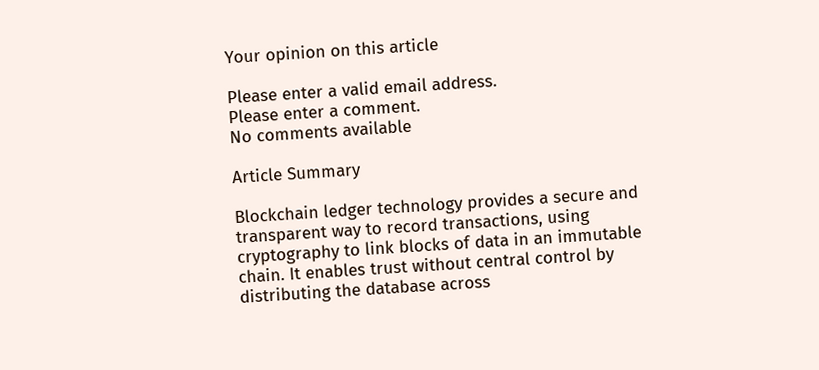Your opinion on this article

Please enter a valid email address.
Please enter a comment.
No comments available

Article Summary

Blockchain ledger technology provides a secure and transparent way to record transactions, using cryptography to link blocks of data in an immutable chain. It enables trust without central control by distributing the database across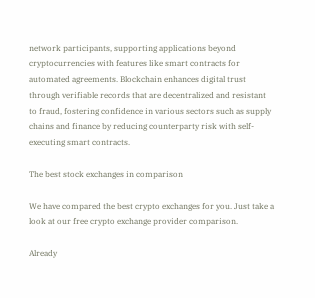network participants, supporting applications beyond cryptocurrencies with features like smart contracts for automated agreements. Blockchain enhances digital trust through verifiable records that are decentralized and resistant to fraud, fostering confidence in various sectors such as supply chains and finance by reducing counterparty risk with self-executing smart contracts.

The best stock exchanges in comparison

We have compared the best crypto exchanges for you. Just take a look at our free crypto exchange provider comparison.

Already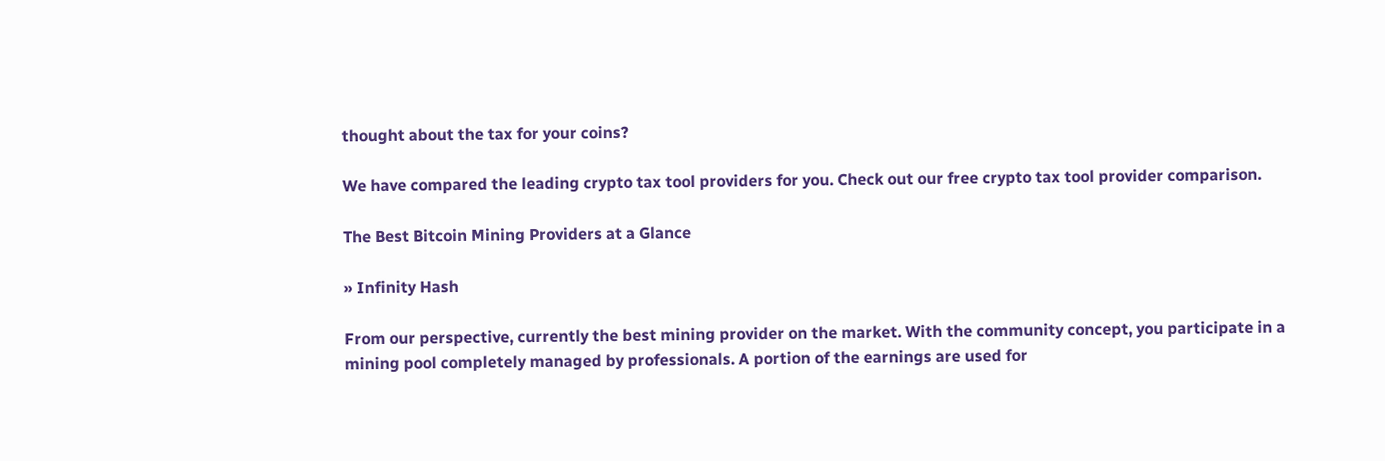thought about the tax for your coins?

We have compared the leading crypto tax tool providers for you. Check out our free crypto tax tool provider comparison.

The Best Bitcoin Mining Providers at a Glance

» Infinity Hash

From our perspective, currently the best mining provider on the market. With the community concept, you participate in a mining pool completely managed by professionals. A portion of the earnings are used for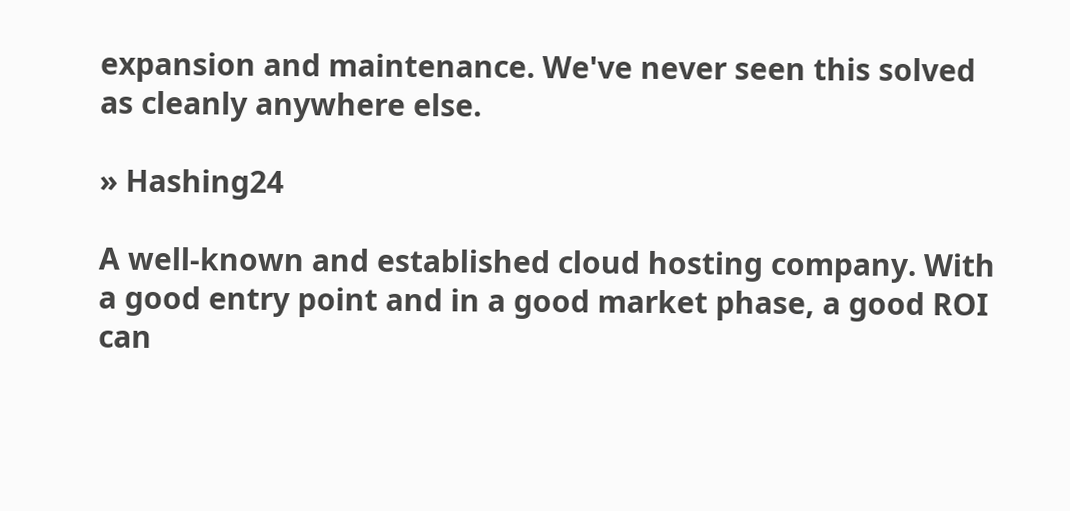expansion and maintenance. We've never seen this solved as cleanly anywhere else.

» Hashing24

A well-known and established cloud hosting company. With a good entry point and in a good market phase, a good ROI can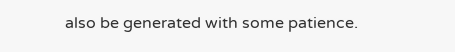also be generated with some patience.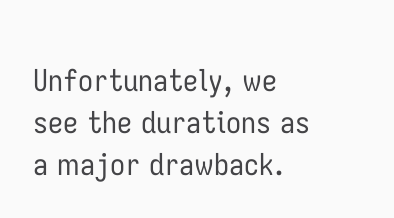Unfortunately, we see the durations as a major drawback.